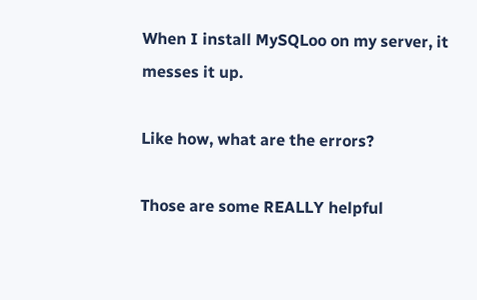When I install MySQLoo on my server, it messes it up.

Like how, what are the errors?

Those are some REALLY helpful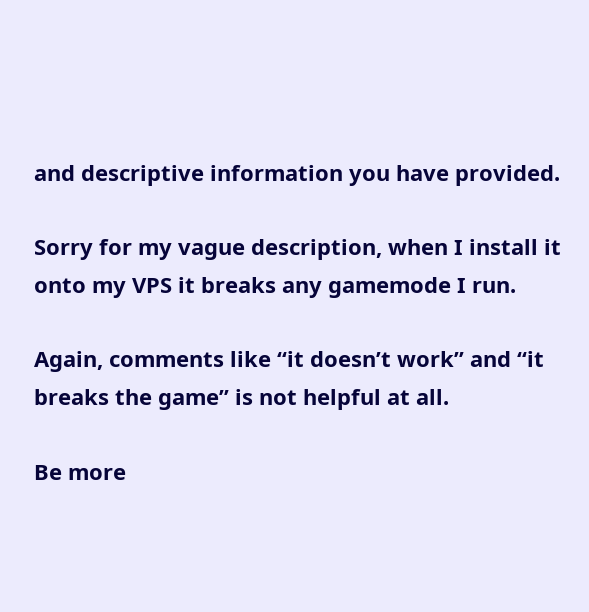and descriptive information you have provided.

Sorry for my vague description, when I install it onto my VPS it breaks any gamemode I run.

Again, comments like “it doesn’t work” and “it breaks the game” is not helpful at all.

Be more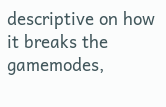descriptive on how it breaks the gamemodes,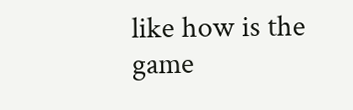like how is the game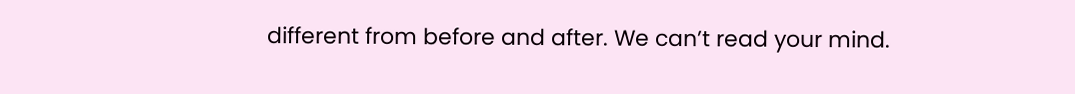different from before and after. We can’t read your mind.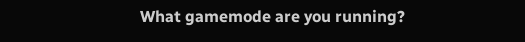What gamemode are you running?